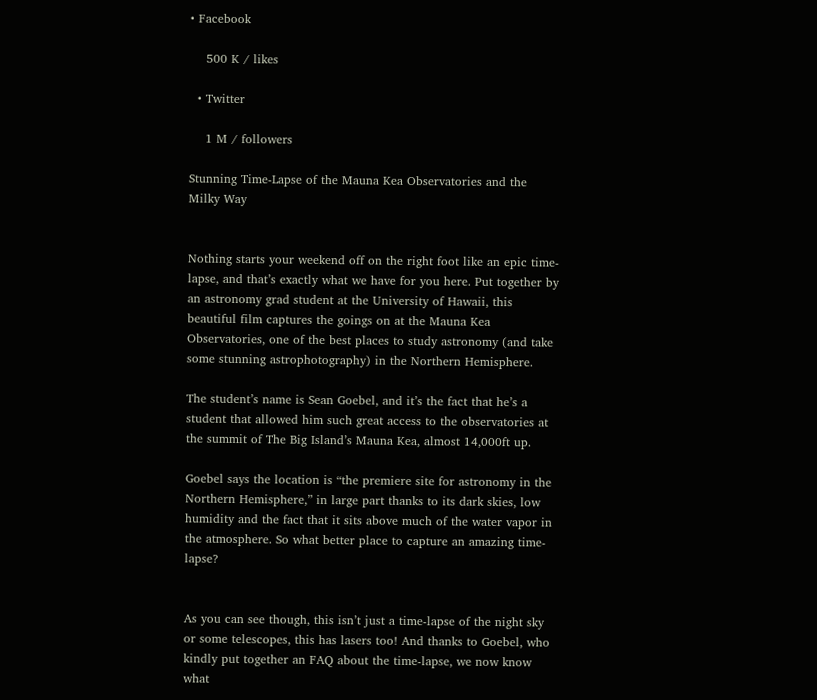• Facebook

    500 K / likes

  • Twitter

    1 M / followers

Stunning Time-Lapse of the Mauna Kea Observatories and the Milky Way


Nothing starts your weekend off on the right foot like an epic time-lapse, and that’s exactly what we have for you here. Put together by an astronomy grad student at the University of Hawaii, this beautiful film captures the goings on at the Mauna Kea Observatories, one of the best places to study astronomy (and take some stunning astrophotography) in the Northern Hemisphere.

The student’s name is Sean Goebel, and it’s the fact that he’s a student that allowed him such great access to the observatories at the summit of The Big Island’s Mauna Kea, almost 14,000ft up.

Goebel says the location is “the premiere site for astronomy in the Northern Hemisphere,” in large part thanks to its dark skies, low humidity and the fact that it sits above much of the water vapor in the atmosphere. So what better place to capture an amazing time-lapse?


As you can see though, this isn’t just a time-lapse of the night sky or some telescopes, this has lasers too! And thanks to Goebel, who kindly put together an FAQ about the time-lapse, we now know what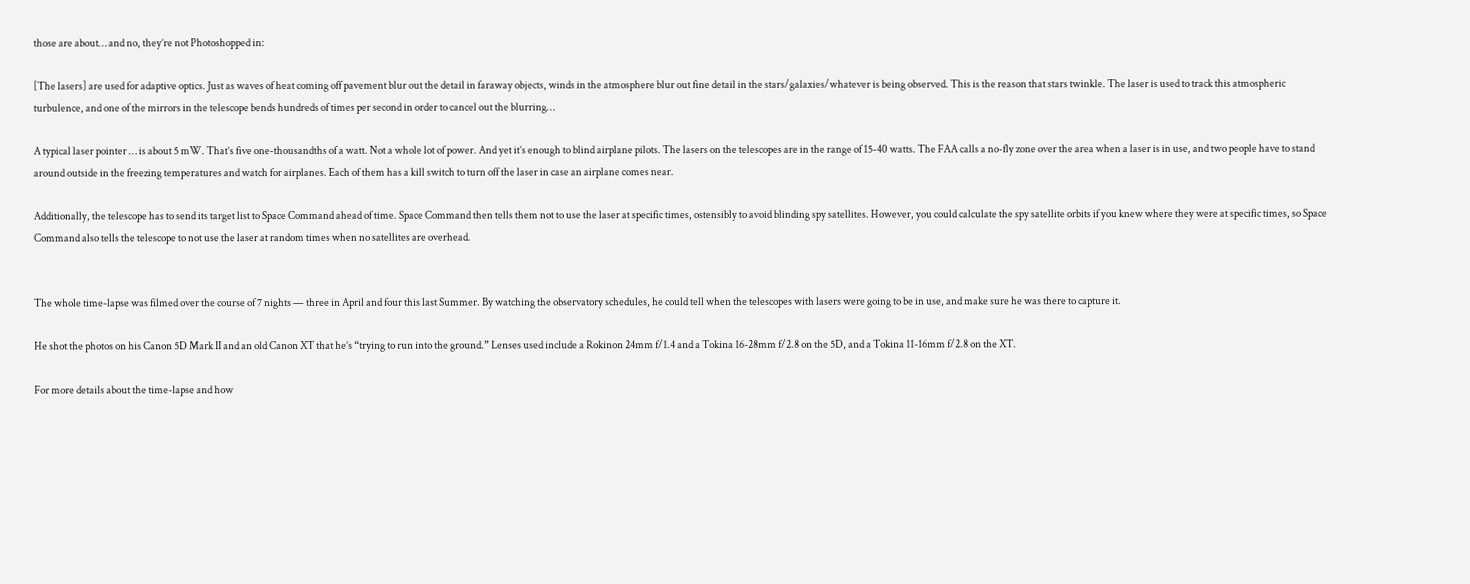those are about… and no, they’re not Photoshopped in:

[The lasers] are used for adaptive optics. Just as waves of heat coming off pavement blur out the detail in faraway objects, winds in the atmosphere blur out fine detail in the stars/galaxies/whatever is being observed. This is the reason that stars twinkle. The laser is used to track this atmospheric turbulence, and one of the mirrors in the telescope bends hundreds of times per second in order to cancel out the blurring…

A typical laser pointer … is about 5 mW. That’s five one-thousandths of a watt. Not a whole lot of power. And yet it’s enough to blind airplane pilots. The lasers on the telescopes are in the range of 15-40 watts. The FAA calls a no-fly zone over the area when a laser is in use, and two people have to stand around outside in the freezing temperatures and watch for airplanes. Each of them has a kill switch to turn off the laser in case an airplane comes near.

Additionally, the telescope has to send its target list to Space Command ahead of time. Space Command then tells them not to use the laser at specific times, ostensibly to avoid blinding spy satellites. However, you could calculate the spy satellite orbits if you knew where they were at specific times, so Space Command also tells the telescope to not use the laser at random times when no satellites are overhead.


The whole time-lapse was filmed over the course of 7 nights — three in April and four this last Summer. By watching the observatory schedules, he could tell when the telescopes with lasers were going to be in use, and make sure he was there to capture it.

He shot the photos on his Canon 5D Mark II and an old Canon XT that he’s “trying to run into the ground.” Lenses used include a Rokinon 24mm f/1.4 and a Tokina 16-28mm f/2.8 on the 5D, and a Tokina 11-16mm f/2.8 on the XT.

For more details about the time-lapse and how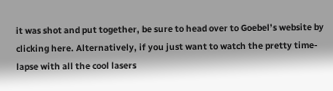it was shot and put together, be sure to head over to Goebel’s website by clicking here. Alternatively, if you just want to watch the pretty time-lapse with all the cool lasers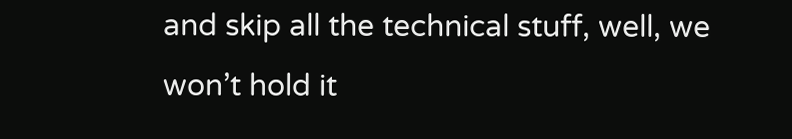and skip all the technical stuff, well, we won’t hold it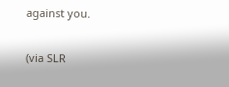against you.

(via SLR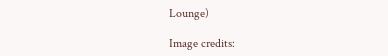Lounge)

Image credits: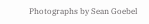Photographs by Sean Goebel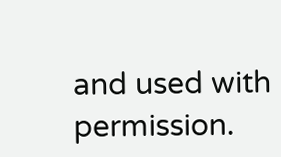and used with permission.